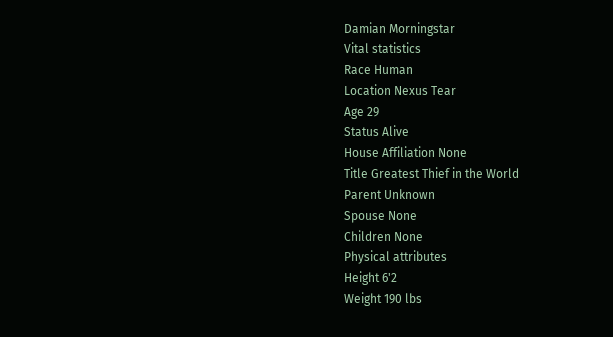Damian Morningstar
Vital statistics
Race Human
Location Nexus Tear
Age 29
Status Alive
House Affiliation None
Title Greatest Thief in the World
Parent Unknown
Spouse None
Children None
Physical attributes
Height 6'2
Weight 190 lbs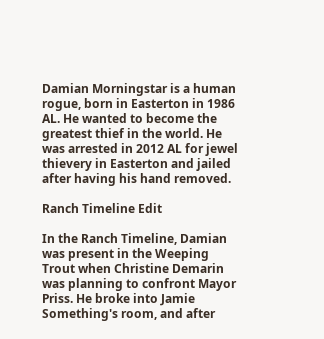Damian Morningstar is a human rogue, born in Easterton in 1986 AL. He wanted to become the greatest thief in the world. He was arrested in 2012 AL for jewel thievery in Easterton and jailed after having his hand removed.

Ranch Timeline Edit

In the Ranch Timeline, Damian was present in the Weeping Trout when Christine Demarin was planning to confront Mayor Priss. He broke into Jamie Something's room, and after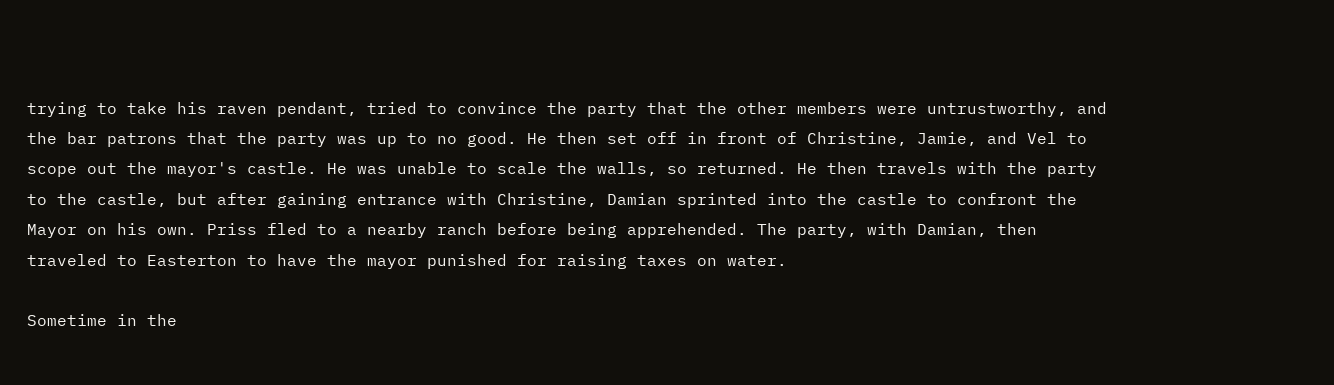trying to take his raven pendant, tried to convince the party that the other members were untrustworthy, and the bar patrons that the party was up to no good. He then set off in front of Christine, Jamie, and Vel to scope out the mayor's castle. He was unable to scale the walls, so returned. He then travels with the party to the castle, but after gaining entrance with Christine, Damian sprinted into the castle to confront the Mayor on his own. Priss fled to a nearby ranch before being apprehended. The party, with Damian, then traveled to Easterton to have the mayor punished for raising taxes on water.

Sometime in the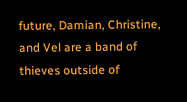future, Damian, Christine, and Vel are a band of thieves outside of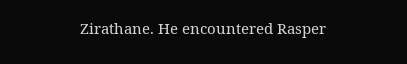Zirathane. He encountered Rasper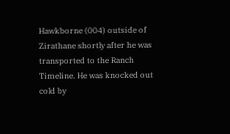Hawkborne (004) outside of Zirathane shortly after he was transported to the Ranch Timeline. He was knocked out cold by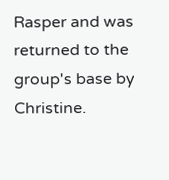Rasper and was returned to the group's base by Christine.